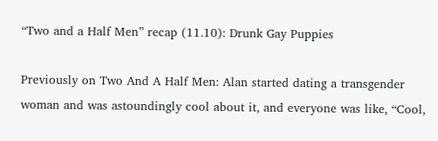“Two and a Half Men” recap (11.10): Drunk Gay Puppies

Previously on Two And A Half Men: Alan started dating a transgender woman and was astoundingly cool about it, and everyone was like, “Cool,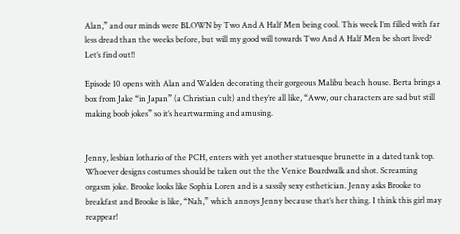Alan,” and our minds were BLOWN by Two And A Half Men being cool. This week I’m filled with far less dread than the weeks before, but will my good will towards Two And A Half Men be short lived? Let’s find out!!

Episode 10 opens with Alan and Walden decorating their gorgeous Malibu beach house. Berta brings a box from Jake “in Japan” (a Christian cult) and they’re all like, “Aww, our characters are sad but still making boob jokes” so it’s heartwarming and amusing.


Jenny, lesbian lothario of the PCH, enters with yet another statuesque brunette in a dated tank top. Whoever designs costumes should be taken out the the Venice Boardwalk and shot. Screaming orgasm joke. Brooke looks like Sophia Loren and is a sassily sexy esthetician. Jenny asks Brooke to breakfast and Brooke is like, “Nah,” which annoys Jenny because that’s her thing. I think this girl may reappear!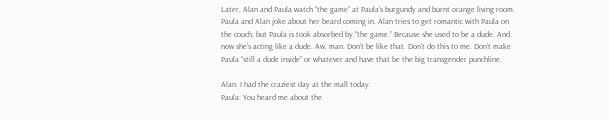Later, Alan and Paula watch “the game” at Paula’s burgundy and burnt orange living room. Paula and Alan joke about her beard coming in. Alan tries to get romantic with Paula on the couch, but Paula is took absorbed by “the game.” Because she used to be a dude. And now she’s acting like a dude. Aw, man. Don’t be like that. Don’t do this to me. Don’t make Paula “still a dude inside” or whatever and have that be the big transgender punchline.

Alan: I had the craziest day at the mall today.
Paula: You heard me about the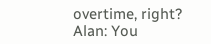overtime, right?
Alan: You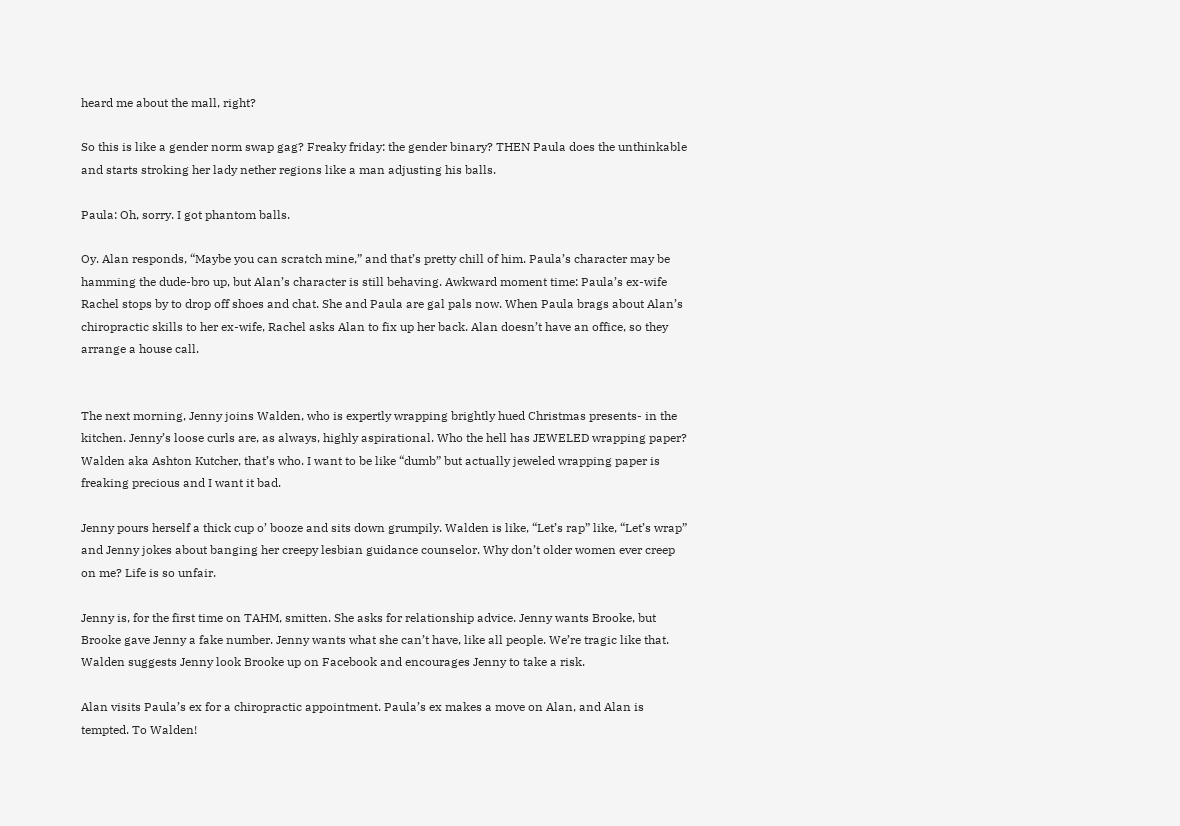heard me about the mall, right?

So this is like a gender norm swap gag? Freaky friday: the gender binary? THEN Paula does the unthinkable and starts stroking her lady nether regions like a man adjusting his balls.

Paula: Oh, sorry. I got phantom balls.

Oy. Alan responds, “Maybe you can scratch mine,” and that’s pretty chill of him. Paula’s character may be hamming the dude-bro up, but Alan’s character is still behaving. Awkward moment time: Paula’s ex-wife Rachel stops by to drop off shoes and chat. She and Paula are gal pals now. When Paula brags about Alan’s chiropractic skills to her ex-wife, Rachel asks Alan to fix up her back. Alan doesn’t have an office, so they arrange a house call.


The next morning, Jenny joins Walden, who is expertly wrapping brightly hued Christmas presents- in the kitchen. Jenny’s loose curls are, as always, highly aspirational. Who the hell has JEWELED wrapping paper? Walden aka Ashton Kutcher, that’s who. I want to be like “dumb” but actually jeweled wrapping paper is freaking precious and I want it bad.

Jenny pours herself a thick cup o’ booze and sits down grumpily. Walden is like, “Let’s rap” like, “Let’s wrap” and Jenny jokes about banging her creepy lesbian guidance counselor. Why don’t older women ever creep on me? Life is so unfair.

Jenny is, for the first time on TAHM, smitten. She asks for relationship advice. Jenny wants Brooke, but Brooke gave Jenny a fake number. Jenny wants what she can’t have, like all people. We’re tragic like that. Walden suggests Jenny look Brooke up on Facebook and encourages Jenny to take a risk.

Alan visits Paula’s ex for a chiropractic appointment. Paula’s ex makes a move on Alan, and Alan is tempted. To Walden!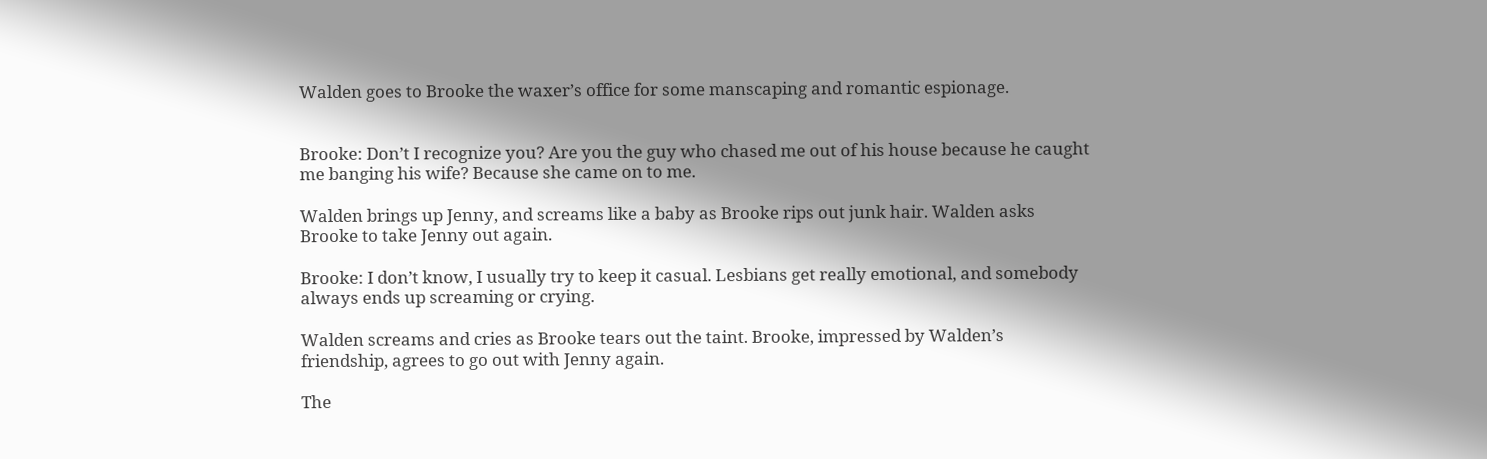Walden goes to Brooke the waxer’s office for some manscaping and romantic espionage.


Brooke: Don’t I recognize you? Are you the guy who chased me out of his house because he caught me banging his wife? Because she came on to me.

Walden brings up Jenny, and screams like a baby as Brooke rips out junk hair. Walden asks Brooke to take Jenny out again.

Brooke: I don’t know, I usually try to keep it casual. Lesbians get really emotional, and somebody always ends up screaming or crying.

Walden screams and cries as Brooke tears out the taint. Brooke, impressed by Walden’s friendship, agrees to go out with Jenny again.

The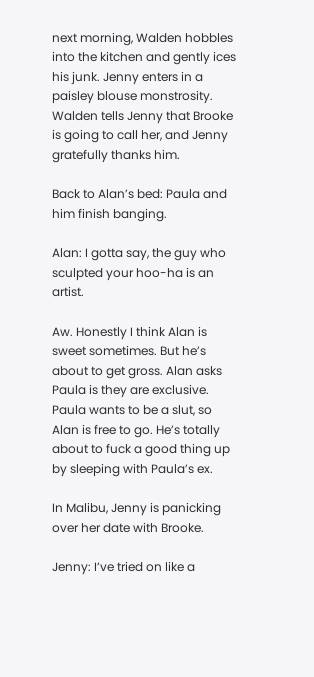next morning, Walden hobbles into the kitchen and gently ices his junk. Jenny enters in a paisley blouse monstrosity. Walden tells Jenny that Brooke is going to call her, and Jenny gratefully thanks him.

Back to Alan’s bed: Paula and him finish banging.

Alan: I gotta say, the guy who sculpted your hoo-ha is an artist.

Aw. Honestly I think Alan is sweet sometimes. But he’s about to get gross. Alan asks Paula is they are exclusive. Paula wants to be a slut, so Alan is free to go. He’s totally about to fuck a good thing up by sleeping with Paula’s ex.

In Malibu, Jenny is panicking over her date with Brooke.

Jenny: I’ve tried on like a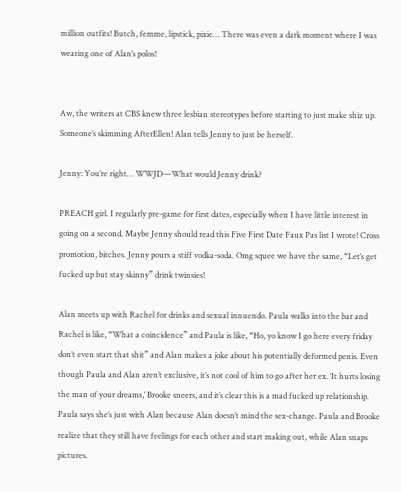million outfits! Butch, femme, lipstick, pixie… There was even a dark moment where I was wearing one of Alan’s polos!


Aw, the writers at CBS knew three lesbian stereotypes before starting to just make shiz up. Someone’s skimming AfterEllen! Alan tells Jenny to just be herself.

Jenny: You’re right… WWJD—What would Jenny drink?

PREACH girl. I regularly pre-game for first dates, especially when I have little interest in going on a second. Maybe Jenny should read this Five First Date Faux Pas list I wrote! Cross promotion, bitches. Jenny pours a stiff vodka-soda. Omg squee we have the same, “Let’s get fucked up but stay skinny” drink twinsies!

Alan meets up with Rachel for drinks and sexual innuendo. Paula walks into the bar and Rachel is like, “What a coincidence” and Paula is like, “Ho, yo know I go here every friday don’t even start that shit” and Alan makes a joke about his potentially deformed penis. Even though Paula and Alan aren’t exclusive, it’s not cool of him to go after her ex. ‘It hurts losing the man of your dreams,’ Brooke sneers, and it’s clear this is a mad fucked up relationship. Paula says she’s just with Alan because Alan doesn’t mind the sex-change. Paula and Brooke realize that they still have feelings for each other and start making out, while Alan snaps pictures.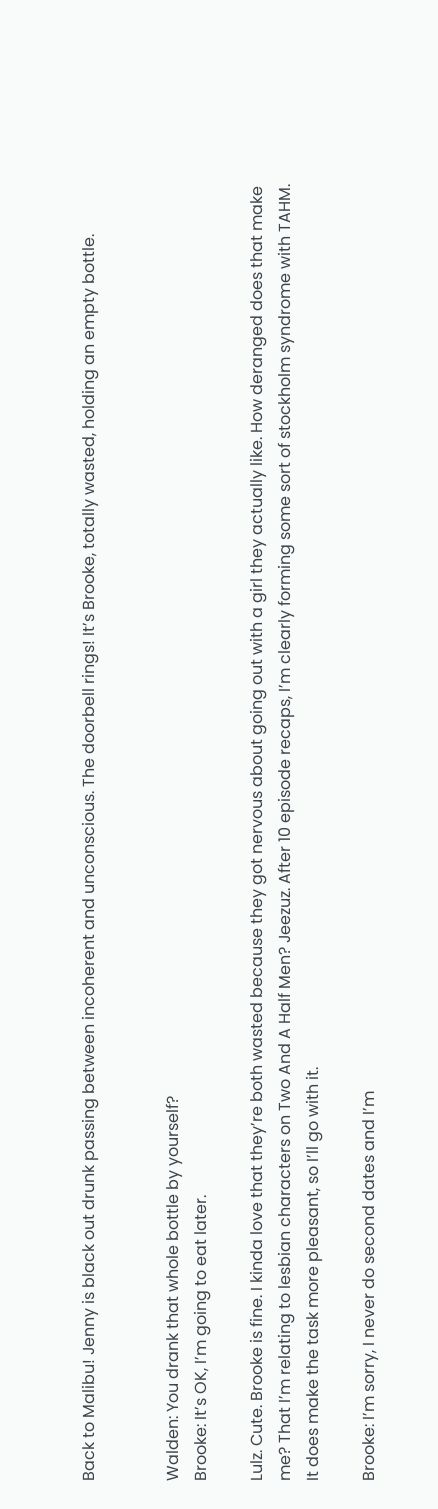Back to Malibu! Jenny is black out drunk passing between incoherent and unconscious. The doorbell rings! It’s Brooke, totally wasted, holding an empty bottle.


Walden: You drank that whole bottle by yourself?
Brooke: It’s OK, I’m going to eat later.

Lulz. Cute. Brooke is fine. I kinda love that they’re both wasted because they got nervous about going out with a girl they actually like. How deranged does that make me? That I’m relating to lesbian characters on Two And A Half Men? Jeezuz. After 10 episode recaps, I’m clearly forming some sort of stockholm syndrome with TAHM. It does make the task more pleasant, so I’ll go with it.

Brooke: I’m sorry, I never do second dates and I’m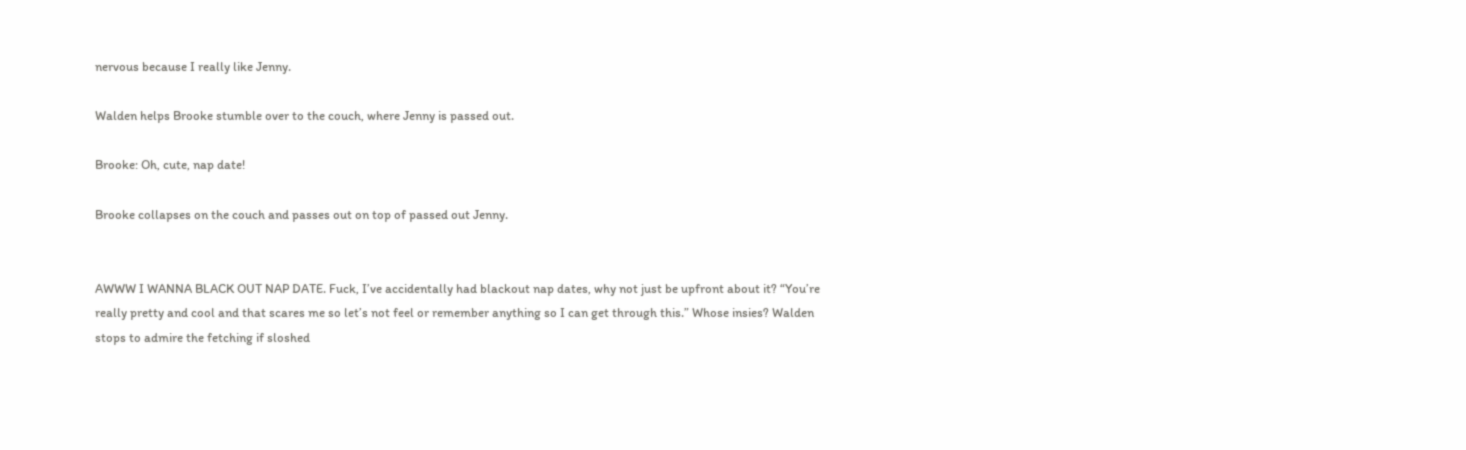nervous because I really like Jenny.

Walden helps Brooke stumble over to the couch, where Jenny is passed out.

Brooke: Oh, cute, nap date!

Brooke collapses on the couch and passes out on top of passed out Jenny.


AWWW I WANNA BLACK OUT NAP DATE. Fuck, I’ve accidentally had blackout nap dates, why not just be upfront about it? “You’re really pretty and cool and that scares me so let’s not feel or remember anything so I can get through this.” Whose insies? Walden stops to admire the fetching if sloshed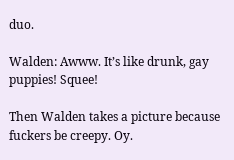duo.

Walden: Awww. It’s like drunk, gay puppies! Squee!

Then Walden takes a picture because fuckers be creepy. Oy.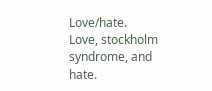Love/hate. Love, stockholm syndrome, and hate.